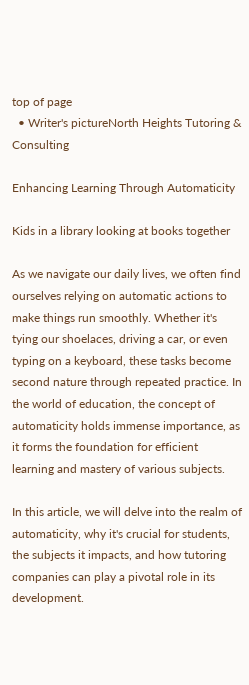top of page
  • Writer's pictureNorth Heights Tutoring & Consulting

Enhancing Learning Through Automaticity

Kids in a library looking at books together

As we navigate our daily lives, we often find ourselves relying on automatic actions to make things run smoothly. Whether it's tying our shoelaces, driving a car, or even typing on a keyboard, these tasks become second nature through repeated practice. In the world of education, the concept of automaticity holds immense importance, as it forms the foundation for efficient learning and mastery of various subjects.

In this article, we will delve into the realm of automaticity, why it's crucial for students, the subjects it impacts, and how tutoring companies can play a pivotal role in its development.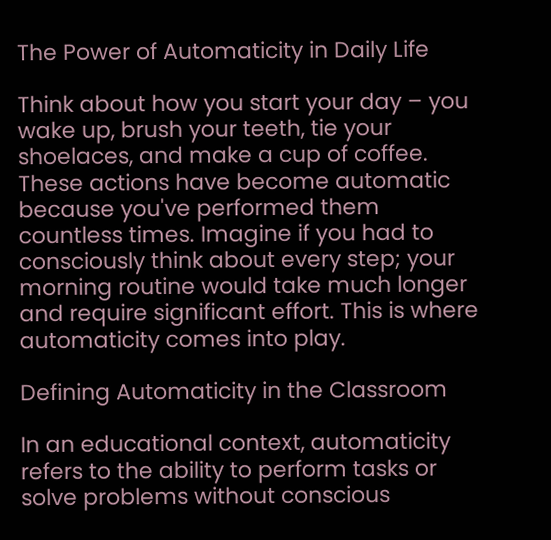The Power of Automaticity in Daily Life

Think about how you start your day – you wake up, brush your teeth, tie your shoelaces, and make a cup of coffee. These actions have become automatic because you've performed them countless times. Imagine if you had to consciously think about every step; your morning routine would take much longer and require significant effort. This is where automaticity comes into play.

Defining Automaticity in the Classroom

In an educational context, automaticity refers to the ability to perform tasks or solve problems without conscious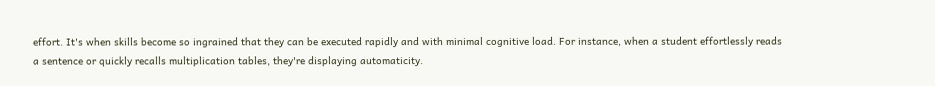effort. It's when skills become so ingrained that they can be executed rapidly and with minimal cognitive load. For instance, when a student effortlessly reads a sentence or quickly recalls multiplication tables, they're displaying automaticity.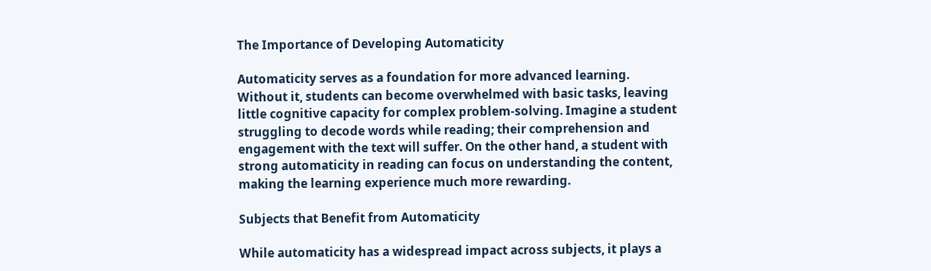The Importance of Developing Automaticity

Automaticity serves as a foundation for more advanced learning. Without it, students can become overwhelmed with basic tasks, leaving little cognitive capacity for complex problem-solving. Imagine a student struggling to decode words while reading; their comprehension and engagement with the text will suffer. On the other hand, a student with strong automaticity in reading can focus on understanding the content, making the learning experience much more rewarding.

Subjects that Benefit from Automaticity

While automaticity has a widespread impact across subjects, it plays a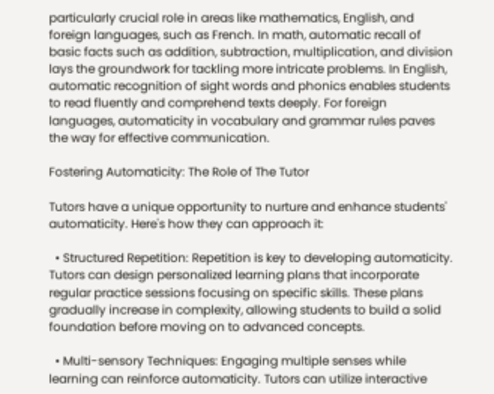particularly crucial role in areas like mathematics, English, and foreign languages, such as French. In math, automatic recall of basic facts such as addition, subtraction, multiplication, and division lays the groundwork for tackling more intricate problems. In English, automatic recognition of sight words and phonics enables students to read fluently and comprehend texts deeply. For foreign languages, automaticity in vocabulary and grammar rules paves the way for effective communication.

Fostering Automaticity: The Role of The Tutor

Tutors have a unique opportunity to nurture and enhance students' automaticity. Here's how they can approach it:

  • Structured Repetition: Repetition is key to developing automaticity. Tutors can design personalized learning plans that incorporate regular practice sessions focusing on specific skills. These plans gradually increase in complexity, allowing students to build a solid foundation before moving on to advanced concepts.

  • Multi-sensory Techniques: Engaging multiple senses while learning can reinforce automaticity. Tutors can utilize interactive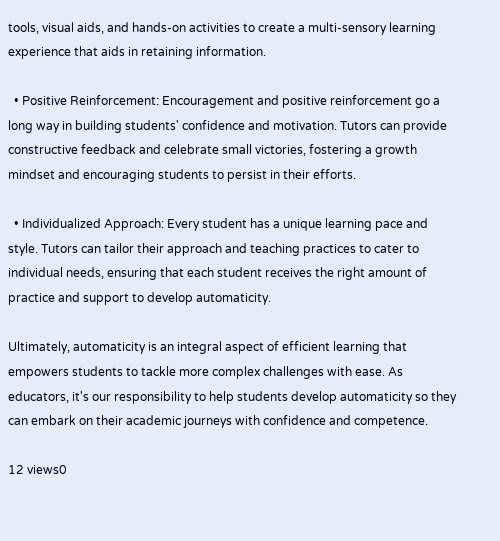tools, visual aids, and hands-on activities to create a multi-sensory learning experience that aids in retaining information.

  • Positive Reinforcement: Encouragement and positive reinforcement go a long way in building students' confidence and motivation. Tutors can provide constructive feedback and celebrate small victories, fostering a growth mindset and encouraging students to persist in their efforts.

  • Individualized Approach: Every student has a unique learning pace and style. Tutors can tailor their approach and teaching practices to cater to individual needs, ensuring that each student receives the right amount of practice and support to develop automaticity.

Ultimately, automaticity is an integral aspect of efficient learning that empowers students to tackle more complex challenges with ease. As educators, it's our responsibility to help students develop automaticity so they can embark on their academic journeys with confidence and competence.

12 views0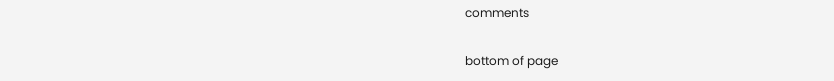comments


bottom of page